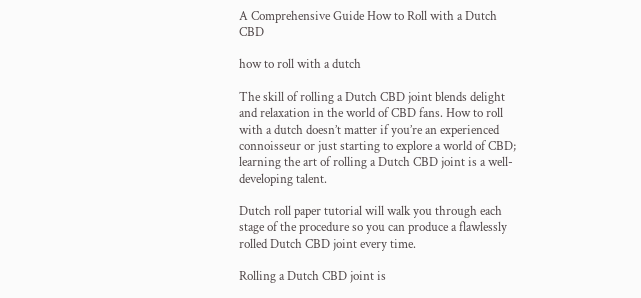A Comprehensive Guide How to Roll with a Dutch CBD

how to roll with a dutch

The skill of rolling a Dutch CBD joint blends delight and relaxation in the world of CBD fans. How to roll with a dutch doesn’t matter if you’re an experienced connoisseur or just starting to explore a world of CBD; learning the art of rolling a Dutch CBD joint is a well-developing talent.

Dutch roll paper tutorial will walk you through each stage of the procedure so you can produce a flawlessly rolled Dutch CBD joint every time.

Rolling a Dutch CBD joint is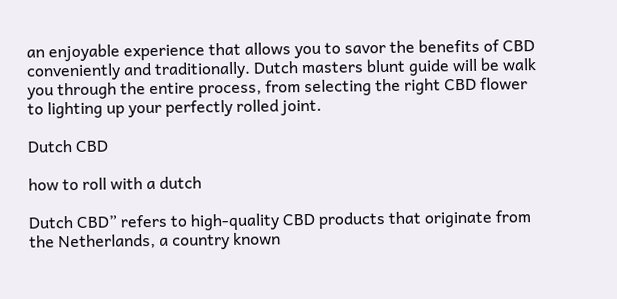an enjoyable experience that allows you to savor the benefits of CBD conveniently and traditionally. Dutch masters blunt guide will be walk you through the entire process, from selecting the right CBD flower to lighting up your perfectly rolled joint.

Dutch CBD

how to roll with a dutch

Dutch CBD” refers to high-quality CBD products that originate from the Netherlands, a country known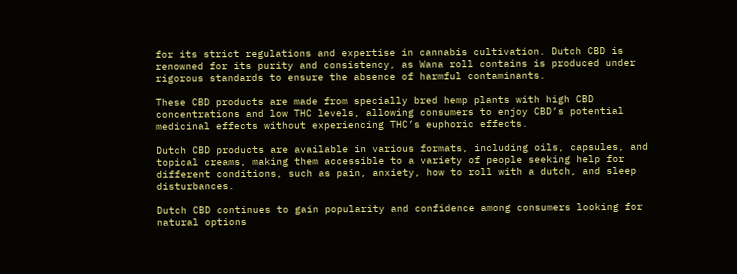for its strict regulations and expertise in cannabis cultivation. Dutch CBD is renowned for its purity and consistency, as Wana roll contains is produced under rigorous standards to ensure the absence of harmful contaminants.

These CBD products are made from specially bred hemp plants with high CBD concentrations and low THC levels, allowing consumers to enjoy CBD’s potential medicinal effects without experiencing THC’s euphoric effects.

Dutch CBD products are available in various formats, including oils, capsules, and topical creams, making them accessible to a variety of people seeking help for different conditions, such as pain, anxiety, how to roll with a dutch, and sleep disturbances.

Dutch CBD continues to gain popularity and confidence among consumers looking for natural options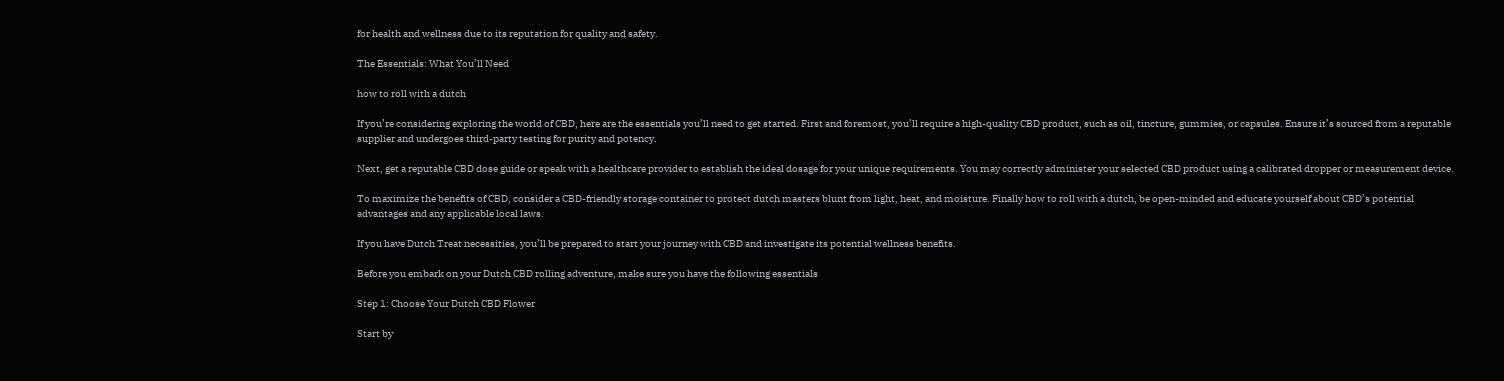for health and wellness due to its reputation for quality and safety.

The Essentials: What You’ll Need

how to roll with a dutch

If you’re considering exploring the world of CBD, here are the essentials you’ll need to get started. First and foremost, you’ll require a high-quality CBD product, such as oil, tincture, gummies, or capsules. Ensure it’s sourced from a reputable supplier and undergoes third-party testing for purity and potency.

Next, get a reputable CBD dose guide or speak with a healthcare provider to establish the ideal dosage for your unique requirements. You may correctly administer your selected CBD product using a calibrated dropper or measurement device.

To maximize the benefits of CBD, consider a CBD-friendly storage container to protect dutch masters blunt from light, heat, and moisture. Finally how to roll with a dutch, be open-minded and educate yourself about CBD’s potential advantages and any applicable local laws.

If you have Dutch Treat necessities, you’ll be prepared to start your journey with CBD and investigate its potential wellness benefits.

Before you embark on your Dutch CBD rolling adventure, make sure you have the following essentials

Step 1: Choose Your Dutch CBD Flower

Start by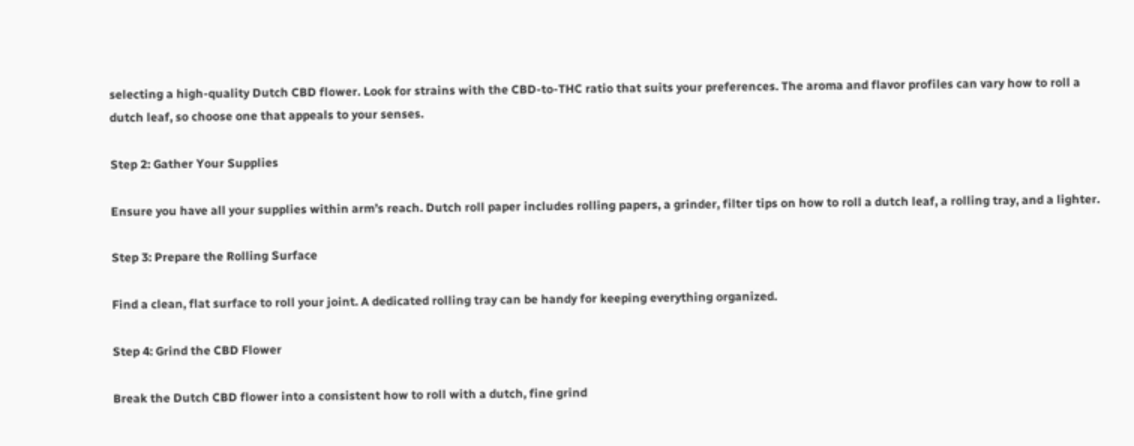selecting a high-quality Dutch CBD flower. Look for strains with the CBD-to-THC ratio that suits your preferences. The aroma and flavor profiles can vary how to roll a dutch leaf, so choose one that appeals to your senses.

Step 2: Gather Your Supplies

Ensure you have all your supplies within arm’s reach. Dutch roll paper includes rolling papers, a grinder, filter tips on how to roll a dutch leaf, a rolling tray, and a lighter.

Step 3: Prepare the Rolling Surface

Find a clean, flat surface to roll your joint. A dedicated rolling tray can be handy for keeping everything organized.

Step 4: Grind the CBD Flower

Break the Dutch CBD flower into a consistent how to roll with a dutch, fine grind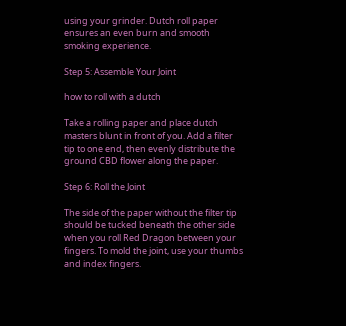using your grinder. Dutch roll paper ensures an even burn and smooth smoking experience.

Step 5: Assemble Your Joint

how to roll with a dutch

Take a rolling paper and place dutch masters blunt in front of you. Add a filter tip to one end, then evenly distribute the ground CBD flower along the paper.

Step 6: Roll the Joint

The side of the paper without the filter tip should be tucked beneath the other side when you roll Red Dragon between your fingers. To mold the joint, use your thumbs and index fingers.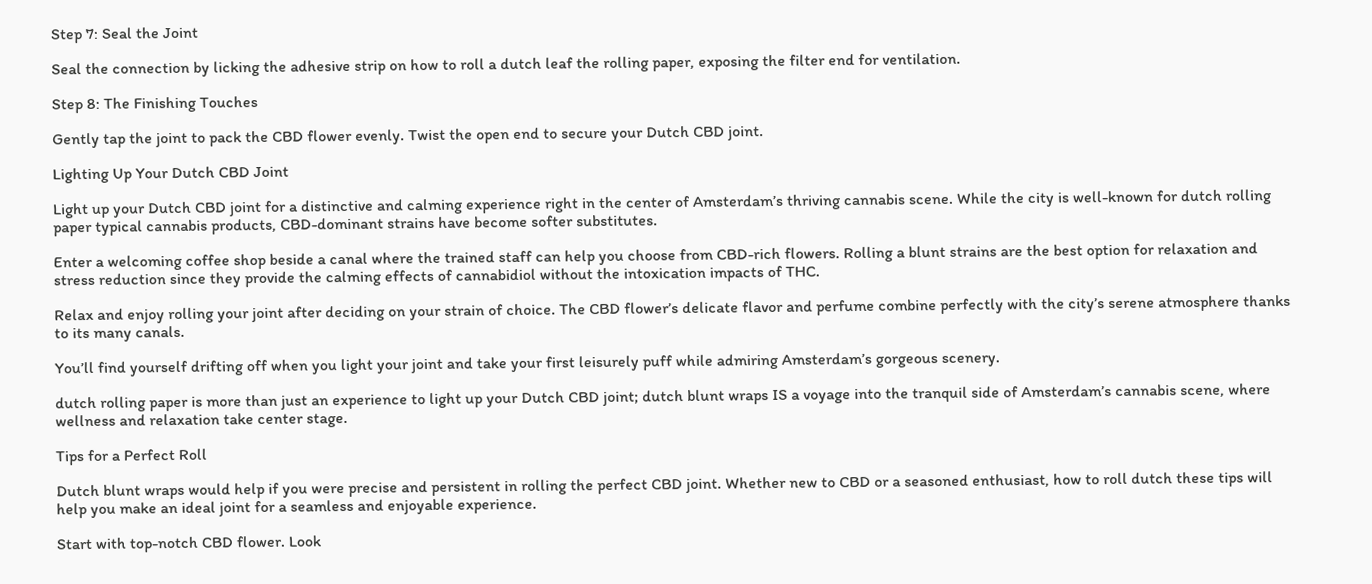Step 7: Seal the Joint

Seal the connection by licking the adhesive strip on how to roll a dutch leaf the rolling paper, exposing the filter end for ventilation.

Step 8: The Finishing Touches

Gently tap the joint to pack the CBD flower evenly. Twist the open end to secure your Dutch CBD joint.

Lighting Up Your Dutch CBD Joint

Light up your Dutch CBD joint for a distinctive and calming experience right in the center of Amsterdam’s thriving cannabis scene. While the city is well-known for dutch rolling paper typical cannabis products, CBD-dominant strains have become softer substitutes.

Enter a welcoming coffee shop beside a canal where the trained staff can help you choose from CBD-rich flowers. Rolling a blunt strains are the best option for relaxation and stress reduction since they provide the calming effects of cannabidiol without the intoxication impacts of THC.

Relax and enjoy rolling your joint after deciding on your strain of choice. The CBD flower’s delicate flavor and perfume combine perfectly with the city’s serene atmosphere thanks to its many canals.

You’ll find yourself drifting off when you light your joint and take your first leisurely puff while admiring Amsterdam’s gorgeous scenery.

dutch rolling paper is more than just an experience to light up your Dutch CBD joint; dutch blunt wraps IS a voyage into the tranquil side of Amsterdam’s cannabis scene, where wellness and relaxation take center stage.

Tips for a Perfect Roll

Dutch blunt wraps would help if you were precise and persistent in rolling the perfect CBD joint. Whether new to CBD or a seasoned enthusiast, how to roll dutch these tips will help you make an ideal joint for a seamless and enjoyable experience.

Start with top-notch CBD flower. Look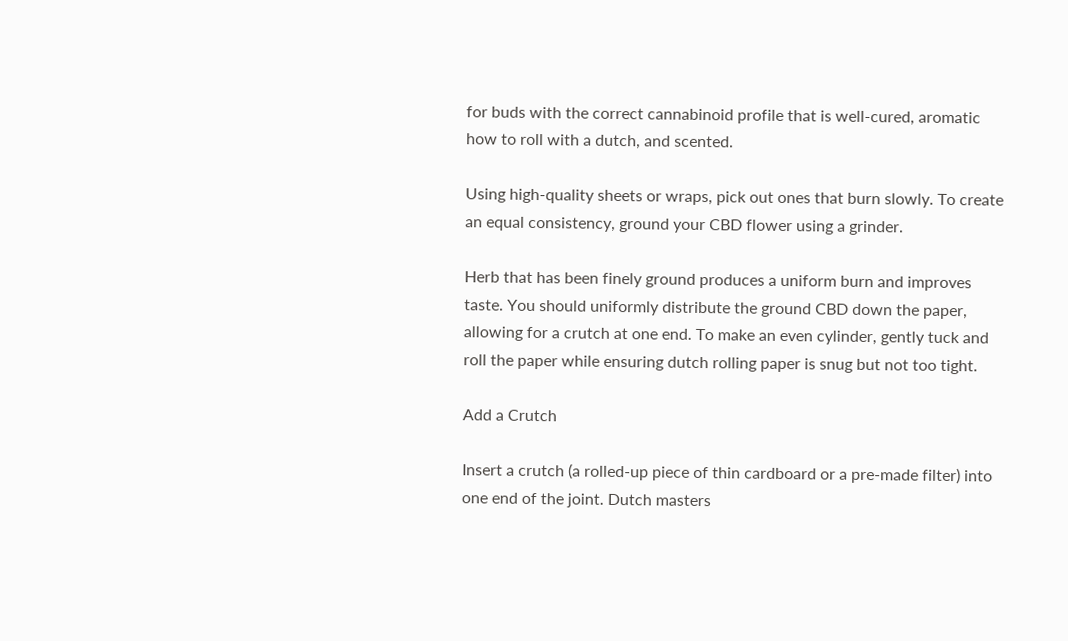for buds with the correct cannabinoid profile that is well-cured, aromatic how to roll with a dutch, and scented.

Using high-quality sheets or wraps, pick out ones that burn slowly. To create an equal consistency, ground your CBD flower using a grinder.

Herb that has been finely ground produces a uniform burn and improves taste. You should uniformly distribute the ground CBD down the paper, allowing for a crutch at one end. To make an even cylinder, gently tuck and roll the paper while ensuring dutch rolling paper is snug but not too tight.

Add a Crutch

Insert a crutch (a rolled-up piece of thin cardboard or a pre-made filter) into one end of the joint. Dutch masters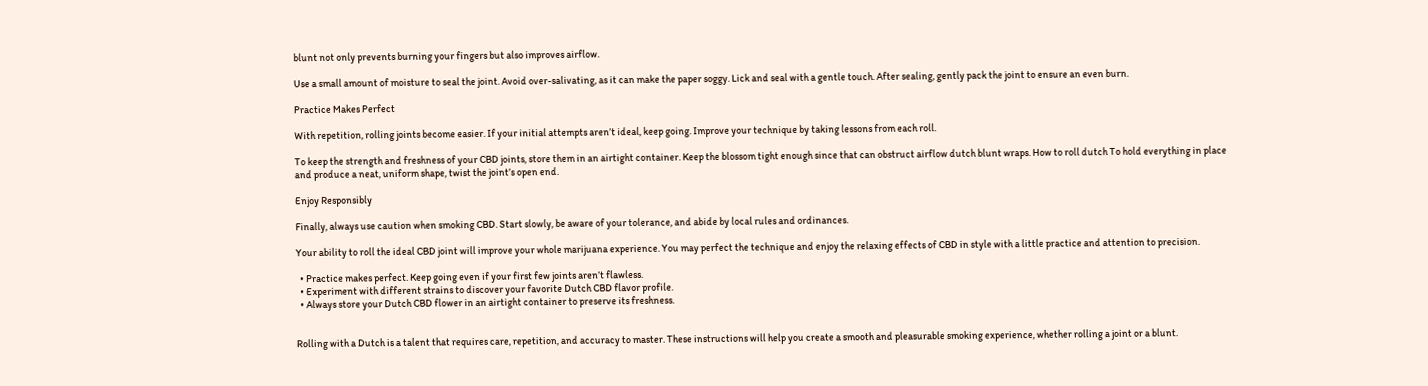blunt not only prevents burning your fingers but also improves airflow.

Use a small amount of moisture to seal the joint. Avoid over-salivating, as it can make the paper soggy. Lick and seal with a gentle touch. After sealing, gently pack the joint to ensure an even burn.

Practice Makes Perfect

With repetition, rolling joints become easier. If your initial attempts aren’t ideal, keep going. Improve your technique by taking lessons from each roll.

To keep the strength and freshness of your CBD joints, store them in an airtight container. Keep the blossom tight enough since that can obstruct airflow dutch blunt wraps. How to roll dutch To hold everything in place and produce a neat, uniform shape, twist the joint’s open end.

Enjoy Responsibly

Finally, always use caution when smoking CBD. Start slowly, be aware of your tolerance, and abide by local rules and ordinances.

Your ability to roll the ideal CBD joint will improve your whole marijuana experience. You may perfect the technique and enjoy the relaxing effects of CBD in style with a little practice and attention to precision.

  • Practice makes perfect. Keep going even if your first few joints aren’t flawless.
  • Experiment with different strains to discover your favorite Dutch CBD flavor profile.
  • Always store your Dutch CBD flower in an airtight container to preserve its freshness.


Rolling with a Dutch is a talent that requires care, repetition, and accuracy to master. These instructions will help you create a smooth and pleasurable smoking experience, whether rolling a joint or a blunt.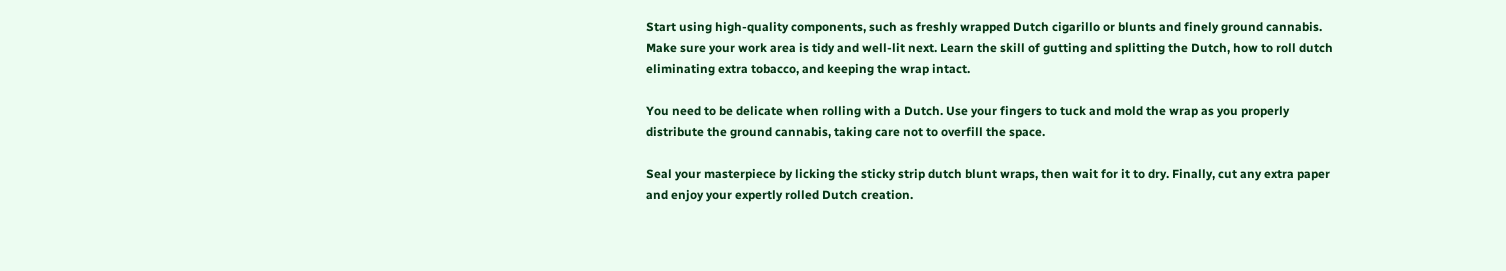Start using high-quality components, such as freshly wrapped Dutch cigarillo or blunts and finely ground cannabis. Make sure your work area is tidy and well-lit next. Learn the skill of gutting and splitting the Dutch, how to roll dutch eliminating extra tobacco, and keeping the wrap intact.

You need to be delicate when rolling with a Dutch. Use your fingers to tuck and mold the wrap as you properly distribute the ground cannabis, taking care not to overfill the space.

Seal your masterpiece by licking the sticky strip dutch blunt wraps, then wait for it to dry. Finally, cut any extra paper and enjoy your expertly rolled Dutch creation.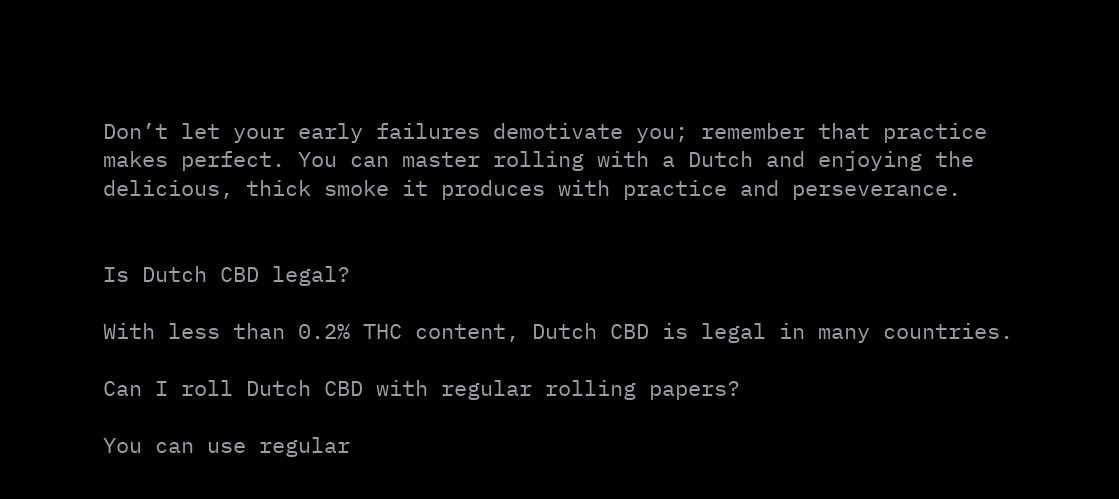Don’t let your early failures demotivate you; remember that practice makes perfect. You can master rolling with a Dutch and enjoying the delicious, thick smoke it produces with practice and perseverance.


Is Dutch CBD legal?

With less than 0.2% THC content, Dutch CBD is legal in many countries.

Can I roll Dutch CBD with regular rolling papers?

You can use regular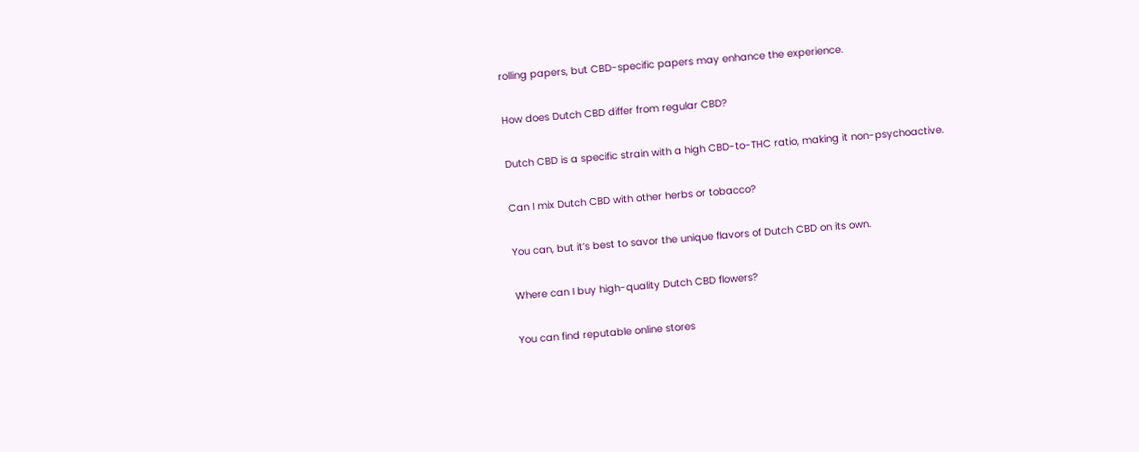rolling papers, but CBD-specific papers may enhance the experience.

How does Dutch CBD differ from regular CBD?

Dutch CBD is a specific strain with a high CBD-to-THC ratio, making it non-psychoactive.

Can I mix Dutch CBD with other herbs or tobacco?

You can, but it’s best to savor the unique flavors of Dutch CBD on its own.

Where can I buy high-quality Dutch CBD flowers?

You can find reputable online stores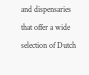and dispensaries that offer a wide selection of Dutch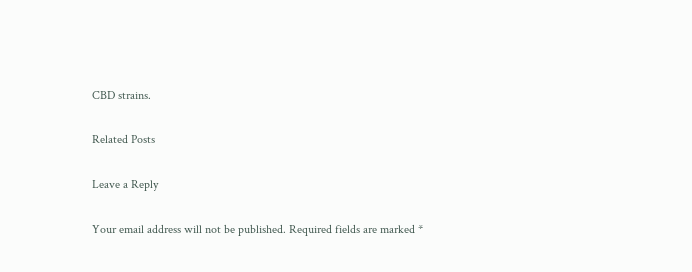CBD strains.

Related Posts

Leave a Reply

Your email address will not be published. Required fields are marked *